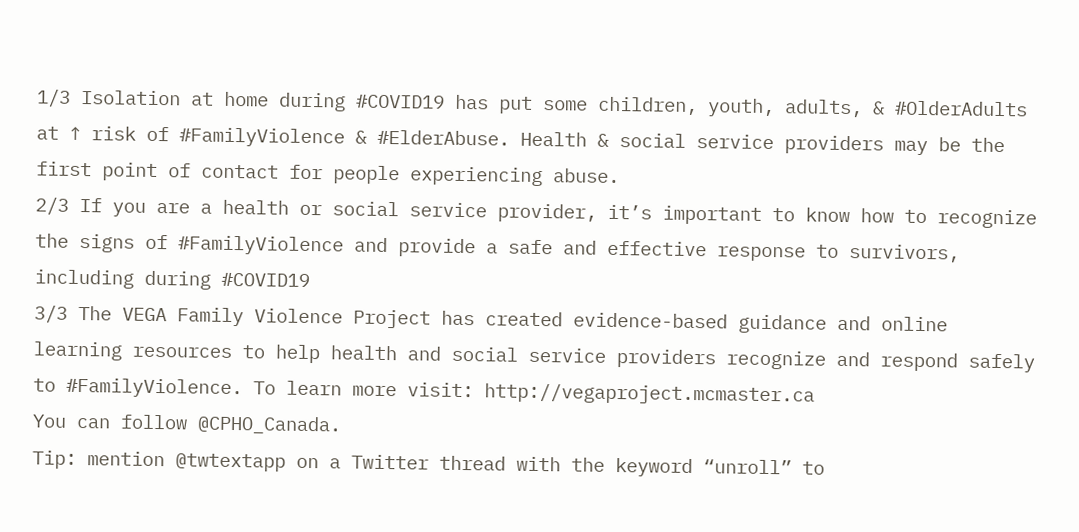1/3 Isolation at home during #COVID19 has put some children, youth, adults, & #OlderAdults at ↑ risk of #FamilyViolence & #ElderAbuse. Health & social service providers may be the first point of contact for people experiencing abuse.
2/3 If you are a health or social service provider, it’s important to know how to recognize the signs of #FamilyViolence and provide a safe and effective response to survivors, including during #COVID19
3/3 The VEGA Family Violence Project has created evidence-based guidance and online learning resources to help health and social service providers recognize and respond safely to #FamilyViolence. To learn more visit: http://vegaproject.mcmaster.ca
You can follow @CPHO_Canada.
Tip: mention @twtextapp on a Twitter thread with the keyword “unroll” to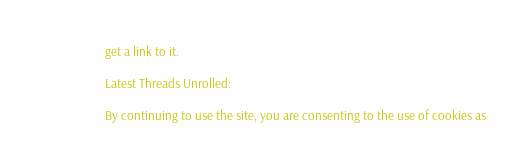get a link to it.

Latest Threads Unrolled:

By continuing to use the site, you are consenting to the use of cookies as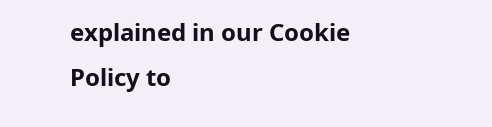explained in our Cookie Policy to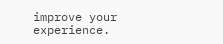improve your experience.